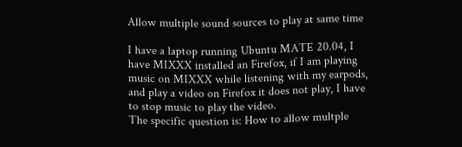Allow multiple sound sources to play at same time

I have a laptop running Ubuntu MATE 20.04, I have MIXXX installed an Firefox, if I am playing music on MIXXX while listening with my earpods, and play a video on Firefox it does not play, I have to stop music to play the video.
The specific question is: How to allow multple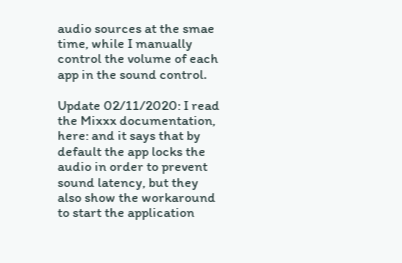audio sources at the smae time, while I manually control the volume of each app in the sound control.

Update 02/11/2020: I read the Mixxx documentation, here: and it says that by default the app locks the audio in order to prevent sound latency, but they also show the workaround to start the application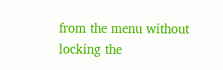from the menu without locking the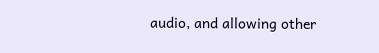audio, and allowing other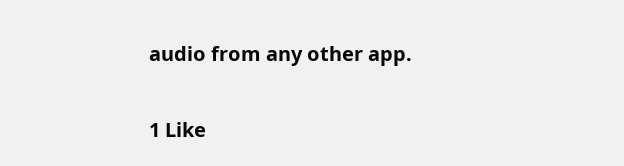audio from any other app.

1 Like